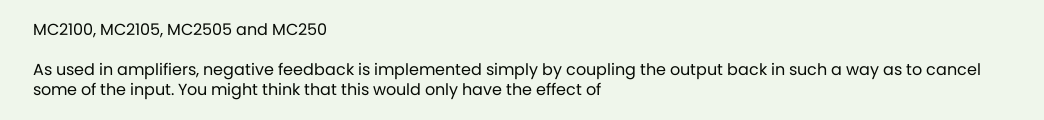MC2100, MC2105, MC2505 and MC250

As used in amplifiers, negative feedback is implemented simply by coupling the output back in such a way as to cancel some of the input. You might think that this would only have the effect of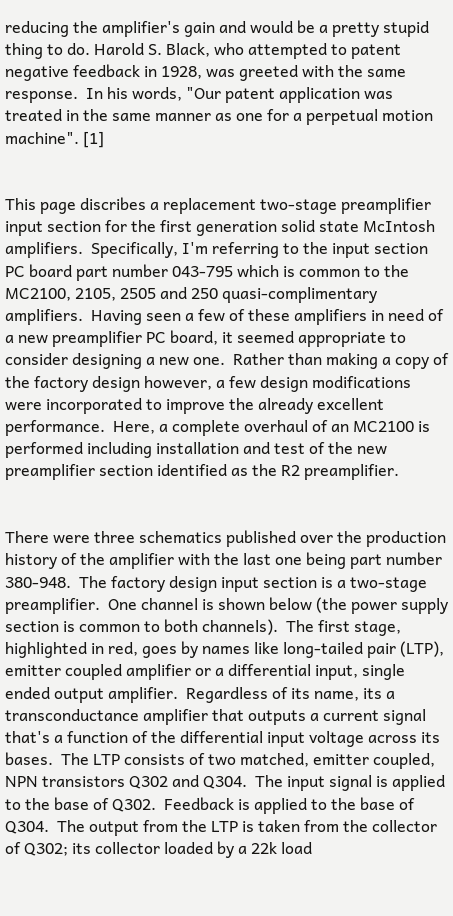reducing the amplifier's gain and would be a pretty stupid thing to do. Harold S. Black, who attempted to patent negative feedback in 1928, was greeted with the same response.  In his words, "Our patent application was treated in the same manner as one for a perpetual motion machine". [1]


This page discribes a replacement two-stage preamplifier input section for the first generation solid state McIntosh amplifiers.  Specifically, I'm referring to the input section PC board part number 043-795 which is common to the MC2100, 2105, 2505 and 250 quasi-complimentary amplifiers.  Having seen a few of these amplifiers in need of a new preamplifier PC board, it seemed appropriate to consider designing a new one.  Rather than making a copy of the factory design however, a few design modifications were incorporated to improve the already excellent performance.  Here, a complete overhaul of an MC2100 is performed including installation and test of the new preamplifier section identified as the R2 preamplifier.


There were three schematics published over the production history of the amplifier with the last one being part number 380-948.  The factory design input section is a two-stage preamplifier.  One channel is shown below (the power supply section is common to both channels).  The first stage, highlighted in red, goes by names like long-tailed pair (LTP), emitter coupled amplifier or a differential input, single ended output amplifier.  Regardless of its name, its a transconductance amplifier that outputs a current signal that's a function of the differential input voltage across its bases.  The LTP consists of two matched, emitter coupled, NPN transistors Q302 and Q304.  The input signal is applied to the base of Q302.  Feedback is applied to the base of Q304.  The output from the LTP is taken from the collector of Q302; its collector loaded by a 22k load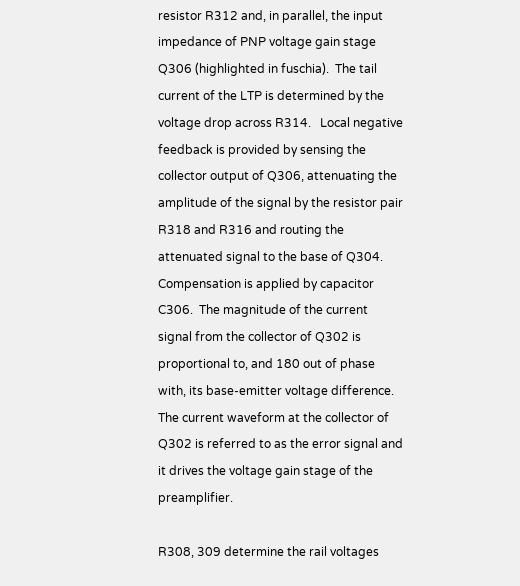resistor R312 and, in parallel, the input impedance of PNP voltage gain stage Q306 (highlighted in fuschia).  The tail current of the LTP is determined by the voltage drop across R314.   Local negative feedback is provided by sensing the collector output of Q306, attenuating the amplitude of the signal by the resistor pair R318 and R316 and routing the attenuated signal to the base of Q304.  Compensation is applied by capacitor C306.  The magnitude of the current signal from the collector of Q302 is proportional to, and 180 out of phase with, its base-emitter voltage difference.  The current waveform at the collector of Q302 is referred to as the error signal and it drives the voltage gain stage of the preamplifier.

R308, 309 determine the rail voltages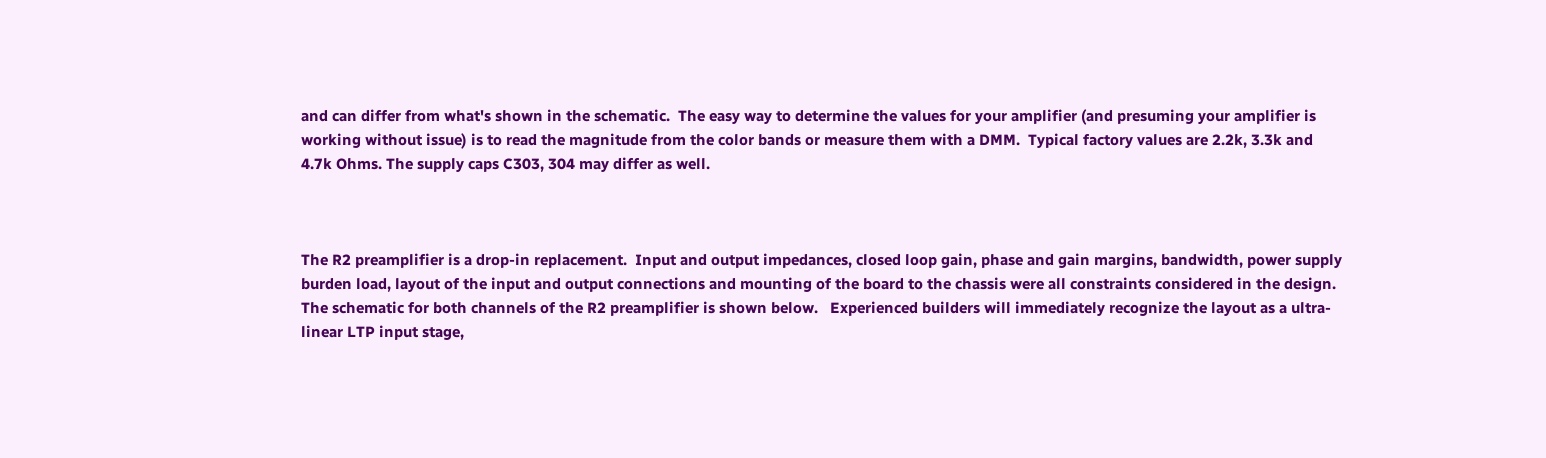and can differ from what's shown in the schematic.  The easy way to determine the values for your amplifier (and presuming your amplifier is working without issue) is to read the magnitude from the color bands or measure them with a DMM.  Typical factory values are 2.2k, 3.3k and 4.7k Ohms. The supply caps C303, 304 may differ as well.



The R2 preamplifier is a drop-in replacement.  Input and output impedances, closed loop gain, phase and gain margins, bandwidth, power supply burden load, layout of the input and output connections and mounting of the board to the chassis were all constraints considered in the design.  The schematic for both channels of the R2 preamplifier is shown below.   Experienced builders will immediately recognize the layout as a ultra-linear LTP input stage,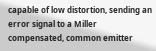capable of low distortion, sending an error signal to a Miller compensated, common emitter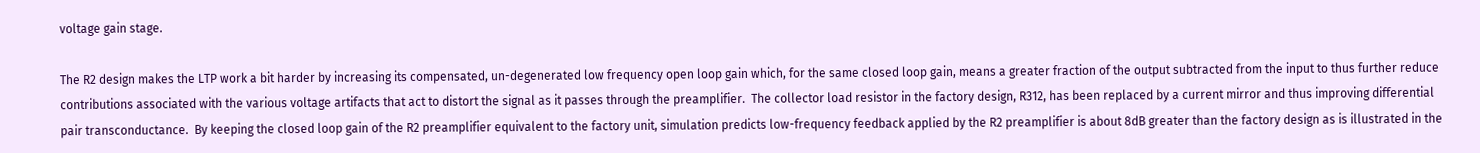voltage gain stage.

The R2 design makes the LTP work a bit harder by increasing its compensated, un-degenerated low frequency open loop gain which, for the same closed loop gain, means a greater fraction of the output subtracted from the input to thus further reduce contributions associated with the various voltage artifacts that act to distort the signal as it passes through the preamplifier.  The collector load resistor in the factory design, R312, has been replaced by a current mirror and thus improving differential pair transconductance.  By keeping the closed loop gain of the R2 preamplifier equivalent to the factory unit, simulation predicts low-frequency feedback applied by the R2 preamplifier is about 8dB greater than the factory design as is illustrated in the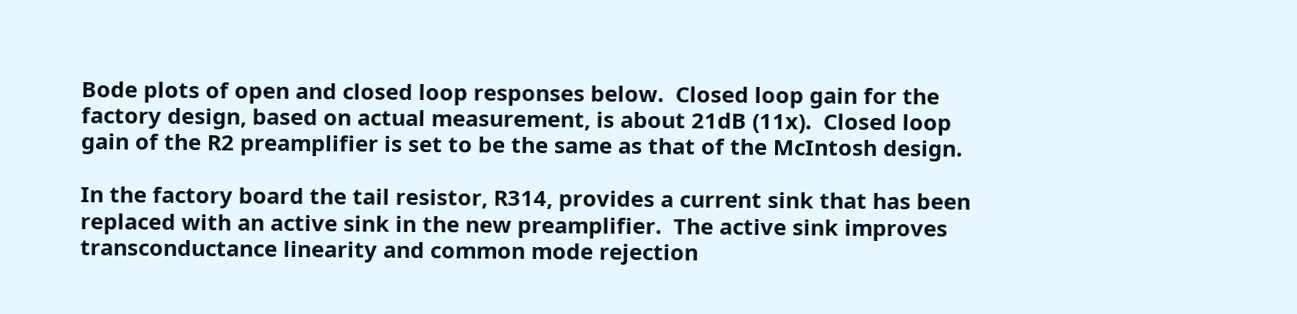Bode plots of open and closed loop responses below.  Closed loop gain for the factory design, based on actual measurement, is about 21dB (11x).  Closed loop gain of the R2 preamplifier is set to be the same as that of the McIntosh design.

In the factory board the tail resistor, R314, provides a current sink that has been replaced with an active sink in the new preamplifier.  The active sink improves transconductance linearity and common mode rejection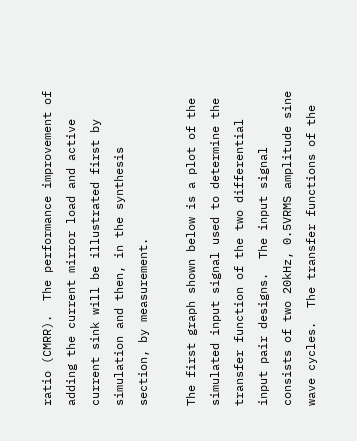ratio (CMRR).  The performance improvement of adding the current mirror load and active current sink will be illustrated first by simulation and then, in the synthesis section, by measurement.

The first graph shown below is a plot of the simulated input signal used to determine the transfer function of the two differential input pair designs.  The input signal consists of two 20kHz, 0.5VRMS amplitude sine wave cycles.  The transfer functions of the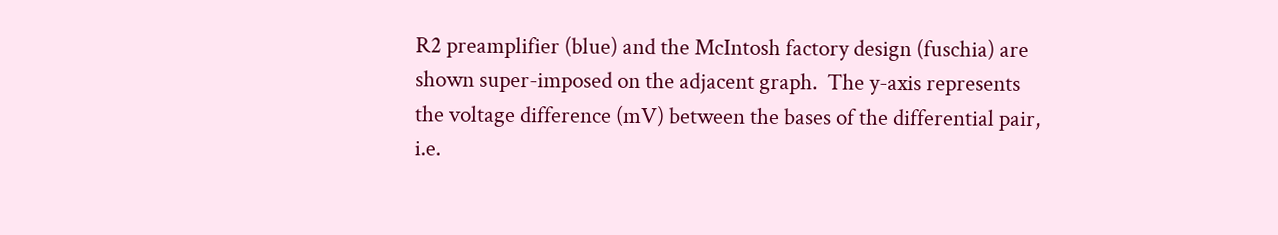R2 preamplifier (blue) and the McIntosh factory design (fuschia) are shown super-imposed on the adjacent graph.  The y-axis represents the voltage difference (mV) between the bases of the differential pair, i.e.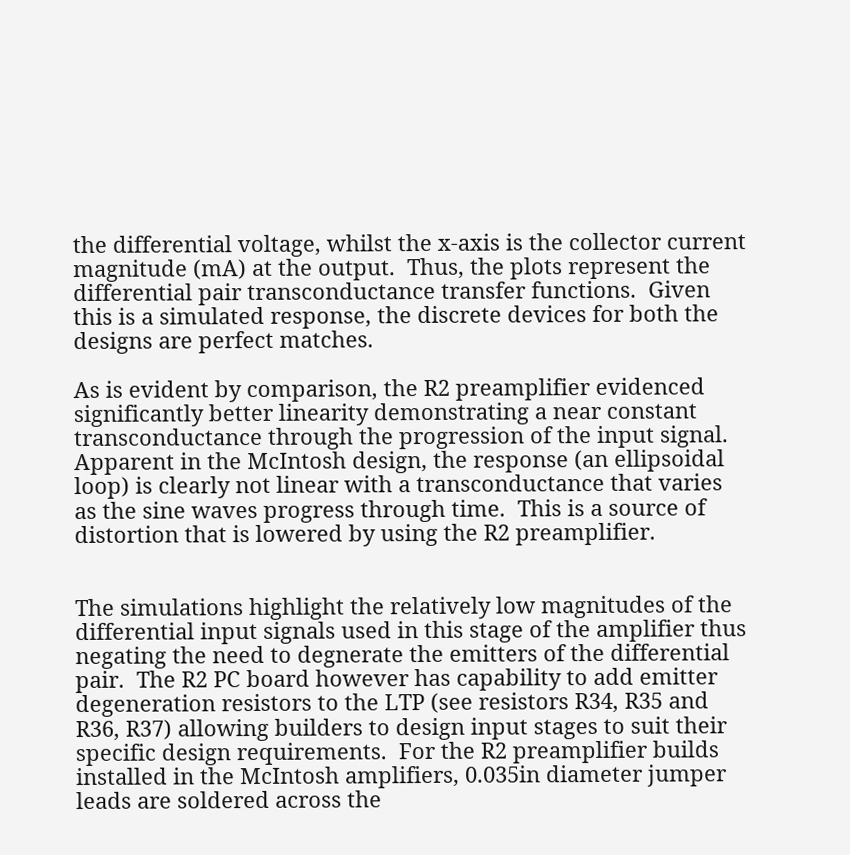the differential voltage, whilst the x-axis is the collector current magnitude (mA) at the output.  Thus, the plots represent the differential pair transconductance transfer functions.  Given this is a simulated response, the discrete devices for both the designs are perfect matches.

As is evident by comparison, the R2 preamplifier evidenced significantly better linearity demonstrating a near constant transconductance through the progression of the input signal.  Apparent in the McIntosh design, the response (an ellipsoidal loop) is clearly not linear with a transconductance that varies as the sine waves progress through time.  This is a source of distortion that is lowered by using the R2 preamplifier.


The simulations highlight the relatively low magnitudes of the differential input signals used in this stage of the amplifier thus negating the need to degnerate the emitters of the differential pair.  The R2 PC board however has capability to add emitter degeneration resistors to the LTP (see resistors R34, R35 and R36, R37) allowing builders to design input stages to suit their specific design requirements.  For the R2 preamplifier builds installed in the McIntosh amplifiers, 0.035in diameter jumper leads are soldered across the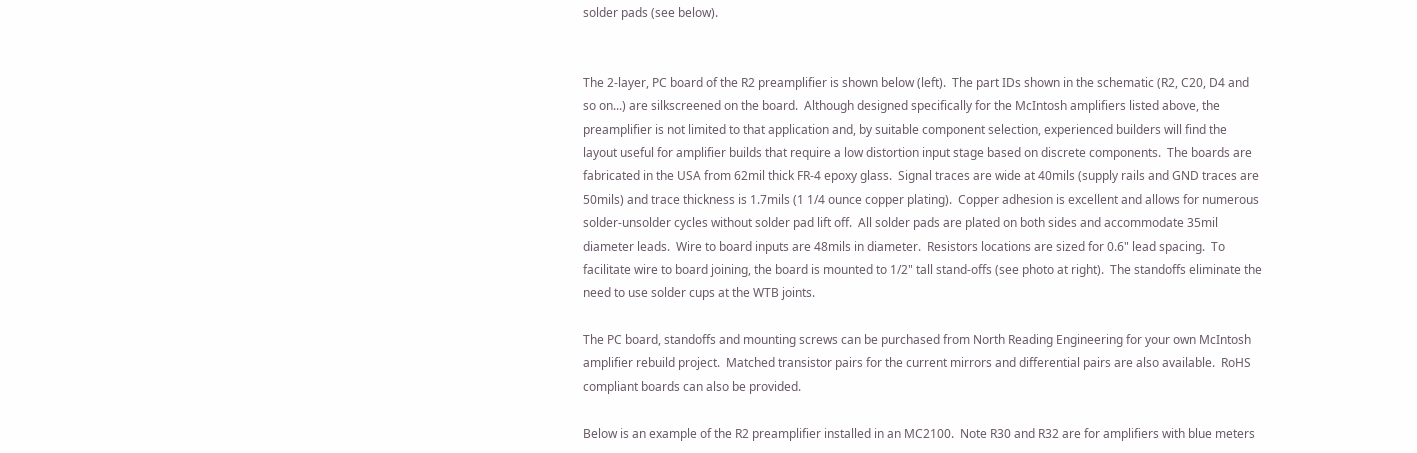solder pads (see below).


The 2-layer, PC board of the R2 preamplifier is shown below (left).  The part IDs shown in the schematic (R2, C20, D4 and so on...) are silkscreened on the board.  Although designed specifically for the McIntosh amplifiers listed above, the preamplifier is not limited to that application and, by suitable component selection, experienced builders will find the layout useful for amplifier builds that require a low distortion input stage based on discrete components.  The boards are fabricated in the USA from 62mil thick FR-4 epoxy glass.  Signal traces are wide at 40mils (supply rails and GND traces are 50mils) and trace thickness is 1.7mils (1 1/4 ounce copper plating).  Copper adhesion is excellent and allows for numerous solder-unsolder cycles without solder pad lift off.  All solder pads are plated on both sides and accommodate 35mil diameter leads.  Wire to board inputs are 48mils in diameter.  Resistors locations are sized for 0.6" lead spacing.  To facilitate wire to board joining, the board is mounted to 1/2" tall stand-offs (see photo at right).  The standoffs eliminate the need to use solder cups at the WTB joints.

The PC board, standoffs and mounting screws can be purchased from North Reading Engineering for your own McIntosh amplifier rebuild project.  Matched transistor pairs for the current mirrors and differential pairs are also available.  RoHS compliant boards can also be provided.

Below is an example of the R2 preamplifier installed in an MC2100.  Note R30 and R32 are for amplifiers with blue meters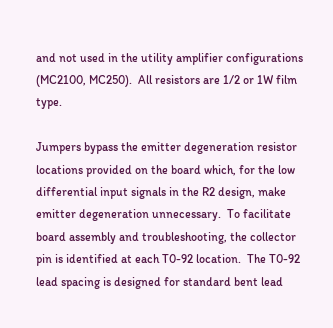and not used in the utility amplifier configurations (MC2100, MC250).  All resistors are 1/2 or 1W film type.

Jumpers bypass the emitter degeneration resistor locations provided on the board which, for the low differential input signals in the R2 design, make emitter degeneration unnecessary.  To facilitate board assembly and troubleshooting, the collector pin is identified at each T0-92 location.  The T0-92 lead spacing is designed for standard bent lead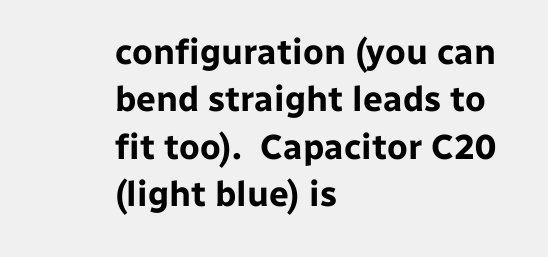configuration (you can bend straight leads to fit too).  Capacitor C20 (light blue) is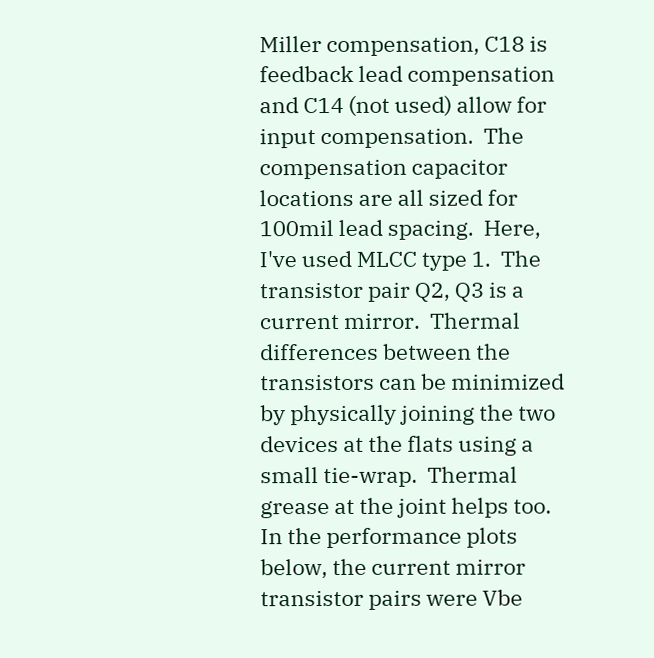Miller compensation, C18 is feedback lead compensation and C14 (not used) allow for input compensation.  The compensation capacitor locations are all sized for 100mil lead spacing.  Here, I've used MLCC type 1.  The transistor pair Q2, Q3 is a current mirror.  Thermal differences between the transistors can be minimized by physically joining the two devices at the flats using a small tie-wrap.  Thermal grease at the joint helps too.  In the performance plots below, the current mirror transistor pairs were Vbe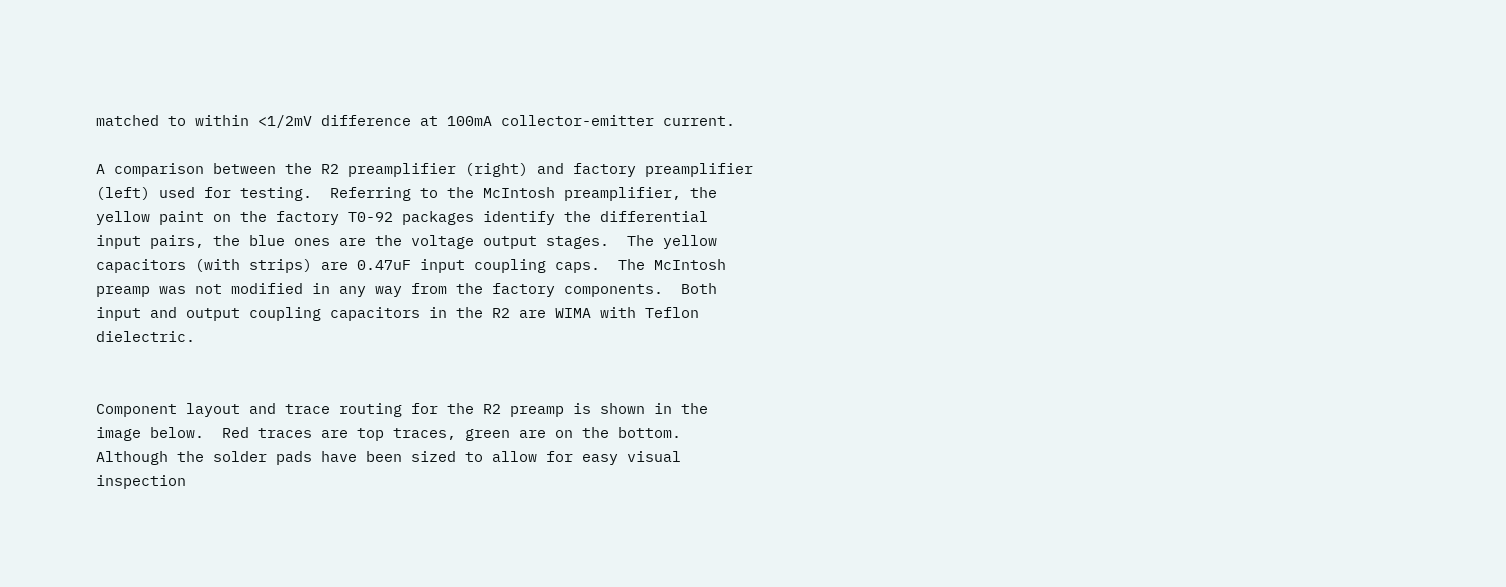matched to within <1/2mV difference at 100mA collector-emitter current.

A comparison between the R2 preamplifier (right) and factory preamplifier (left) used for testing.  Referring to the McIntosh preamplifier, the yellow paint on the factory T0-92 packages identify the differential input pairs, the blue ones are the voltage output stages.  The yellow capacitors (with strips) are 0.47uF input coupling caps.  The McIntosh preamp was not modified in any way from the factory components.  Both input and output coupling capacitors in the R2 are WIMA with Teflon dielectric.


Component layout and trace routing for the R2 preamp is shown in the image below.  Red traces are top traces, green are on the bottom.  Although the solder pads have been sized to allow for easy visual inspection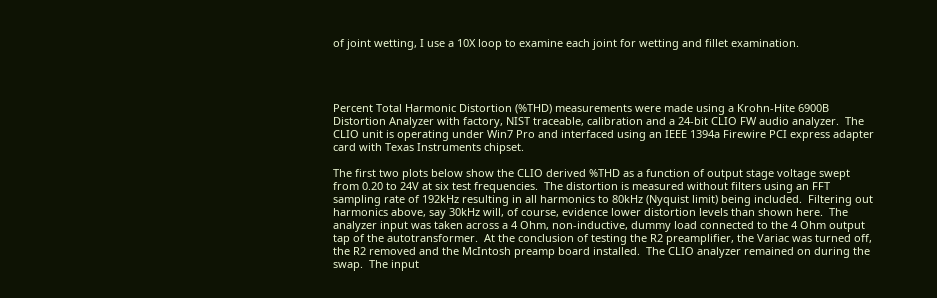of joint wetting, I use a 10X loop to examine each joint for wetting and fillet examination.




Percent Total Harmonic Distortion (%THD) measurements were made using a Krohn-Hite 6900B Distortion Analyzer with factory, NIST traceable, calibration and a 24-bit CLIO FW audio analyzer.  The CLIO unit is operating under Win7 Pro and interfaced using an IEEE 1394a Firewire PCI express adapter card with Texas Instruments chipset.

The first two plots below show the CLIO derived %THD as a function of output stage voltage swept from 0.20 to 24V at six test frequencies.  The distortion is measured without filters using an FFT sampling rate of 192kHz resulting in all harmonics to 80kHz (Nyquist limit) being included.  Filtering out harmonics above, say 30kHz will, of course, evidence lower distortion levels than shown here.  The analyzer input was taken across a 4 Ohm, non-inductive, dummy load connected to the 4 Ohm output tap of the autotransformer.  At the conclusion of testing the R2 preamplifier, the Variac was turned off, the R2 removed and the McIntosh preamp board installed.  The CLIO analyzer remained on during the swap.  The input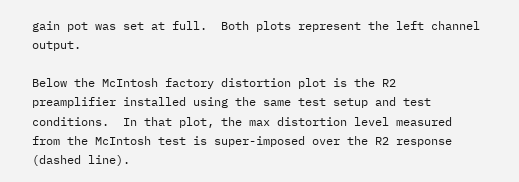gain pot was set at full.  Both plots represent the left channel output.

Below the McIntosh factory distortion plot is the R2 preamplifier installed using the same test setup and test conditions.  In that plot, the max distortion level measured from the McIntosh test is super-imposed over the R2 response (dashed line).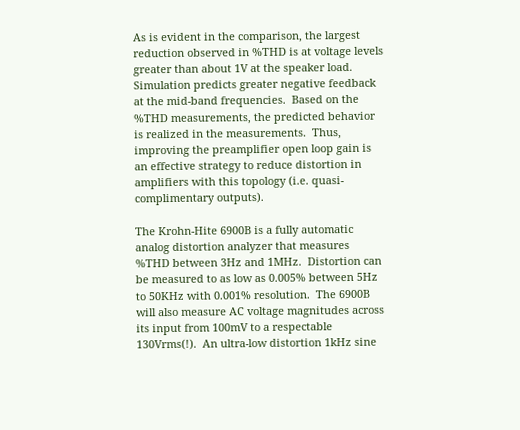As is evident in the comparison, the largest reduction observed in %THD is at voltage levels greater than about 1V at the speaker load.  Simulation predicts greater negative feedback at the mid-band frequencies.  Based on the %THD measurements, the predicted behavior is realized in the measurements.  Thus, improving the preamplifier open loop gain is an effective strategy to reduce distortion in amplifiers with this topology (i.e. quasi-complimentary outputs).

The Krohn-Hite 6900B is a fully automatic analog distortion analyzer that measures %THD between 3Hz and 1MHz.  Distortion can be measured to as low as 0.005% between 5Hz to 50KHz with 0.001% resolution.  The 6900B will also measure AC voltage magnitudes across its input from 100mV to a respectable 130Vrms(!).  An ultra-low distortion 1kHz sine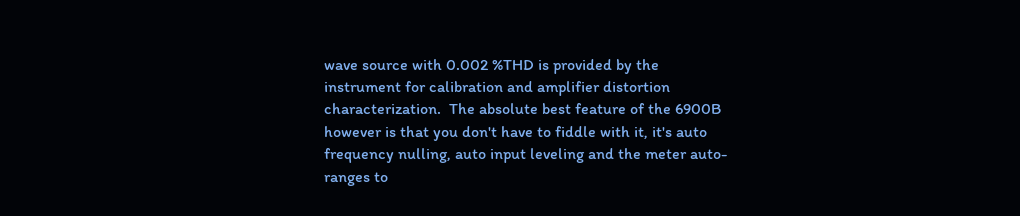wave source with 0.002 %THD is provided by the instrument for calibration and amplifier distortion characterization.  The absolute best feature of the 6900B however is that you don't have to fiddle with it, it's auto frequency nulling, auto input leveling and the meter auto-ranges to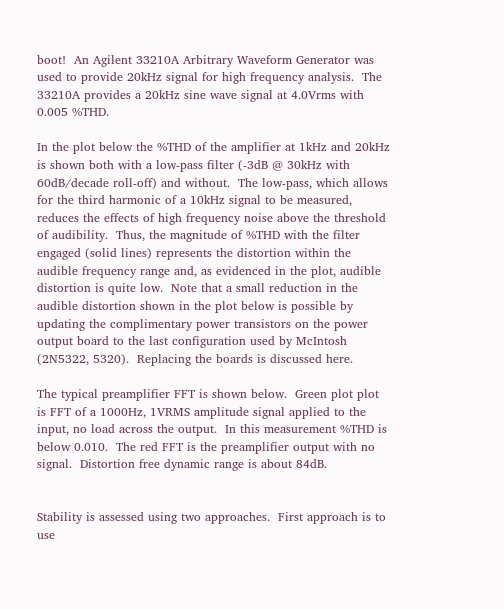boot!  An Agilent 33210A Arbitrary Waveform Generator was used to provide 20kHz signal for high frequency analysis.  The 33210A provides a 20kHz sine wave signal at 4.0Vrms with 0.005 %THD.

In the plot below the %THD of the amplifier at 1kHz and 20kHz is shown both with a low-pass filter (-3dB @ 30kHz with 60dB/decade roll-off) and without.  The low-pass, which allows for the third harmonic of a 10kHz signal to be measured, reduces the effects of high frequency noise above the threshold of audibility.  Thus, the magnitude of %THD with the filter engaged (solid lines) represents the distortion within the audible frequency range and, as evidenced in the plot, audible distortion is quite low.  Note that a small reduction in the audible distortion shown in the plot below is possible by updating the complimentary power transistors on the power output board to the last configuration used by McIntosh (2N5322, 5320).  Replacing the boards is discussed here.

The typical preamplifier FFT is shown below.  Green plot plot is FFT of a 1000Hz, 1VRMS amplitude signal applied to the input, no load across the output.  In this measurement %THD is below 0.010.  The red FFT is the preamplifier output with no signal.  Distortion free dynamic range is about 84dB.


Stability is assessed using two approaches.  First approach is to use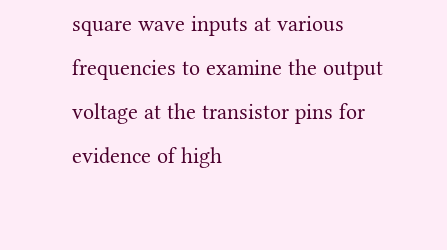square wave inputs at various frequencies to examine the output voltage at the transistor pins for evidence of high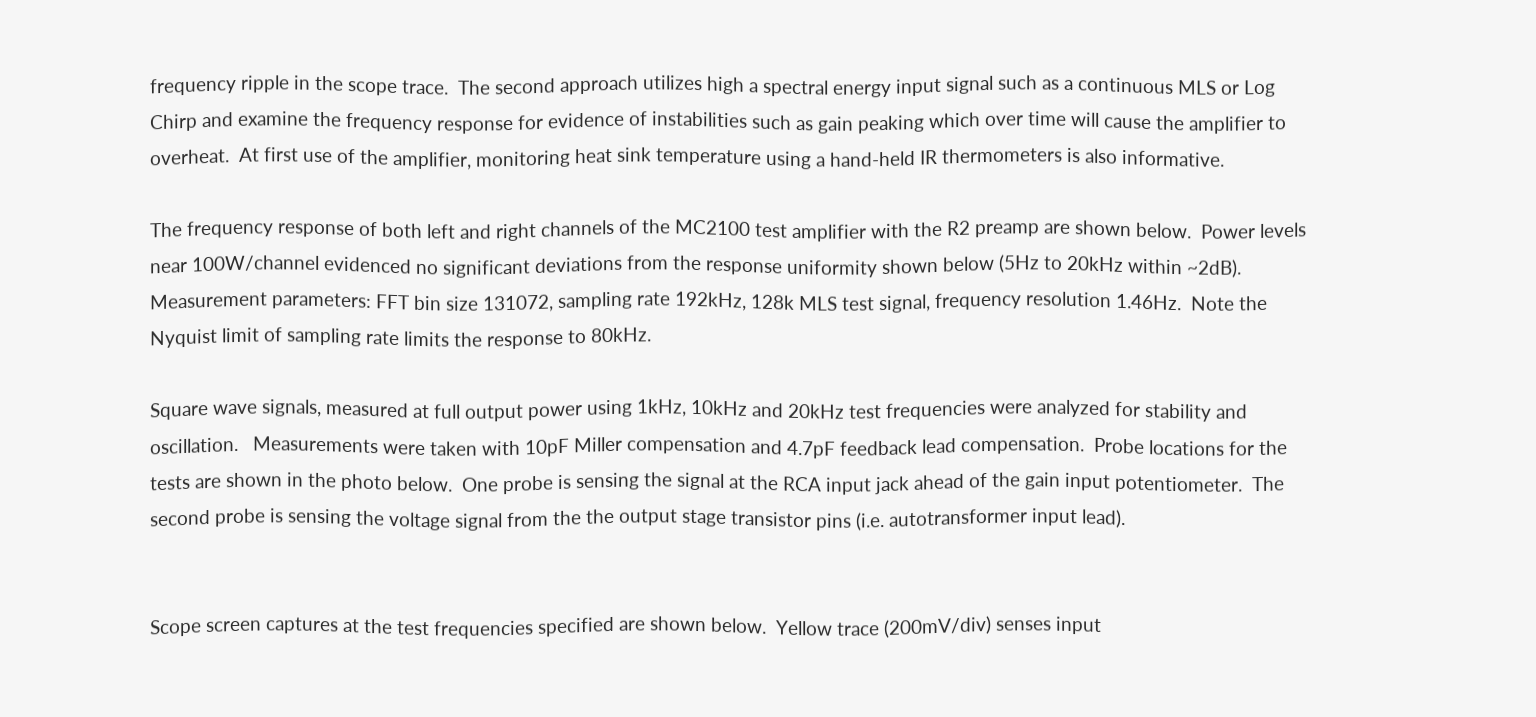frequency ripple in the scope trace.  The second approach utilizes high a spectral energy input signal such as a continuous MLS or Log Chirp and examine the frequency response for evidence of instabilities such as gain peaking which over time will cause the amplifier to overheat.  At first use of the amplifier, monitoring heat sink temperature using a hand-held IR thermometers is also informative.

The frequency response of both left and right channels of the MC2100 test amplifier with the R2 preamp are shown below.  Power levels near 100W/channel evidenced no significant deviations from the response uniformity shown below (5Hz to 20kHz within ~2dB).  Measurement parameters: FFT bin size 131072, sampling rate 192kHz, 128k MLS test signal, frequency resolution 1.46Hz.  Note the Nyquist limit of sampling rate limits the response to 80kHz.

Square wave signals, measured at full output power using 1kHz, 10kHz and 20kHz test frequencies were analyzed for stability and oscillation.   Measurements were taken with 10pF Miller compensation and 4.7pF feedback lead compensation.  Probe locations for the tests are shown in the photo below.  One probe is sensing the signal at the RCA input jack ahead of the gain input potentiometer.  The second probe is sensing the voltage signal from the the output stage transistor pins (i.e. autotransformer input lead).


Scope screen captures at the test frequencies specified are shown below.  Yellow trace (200mV/div) senses input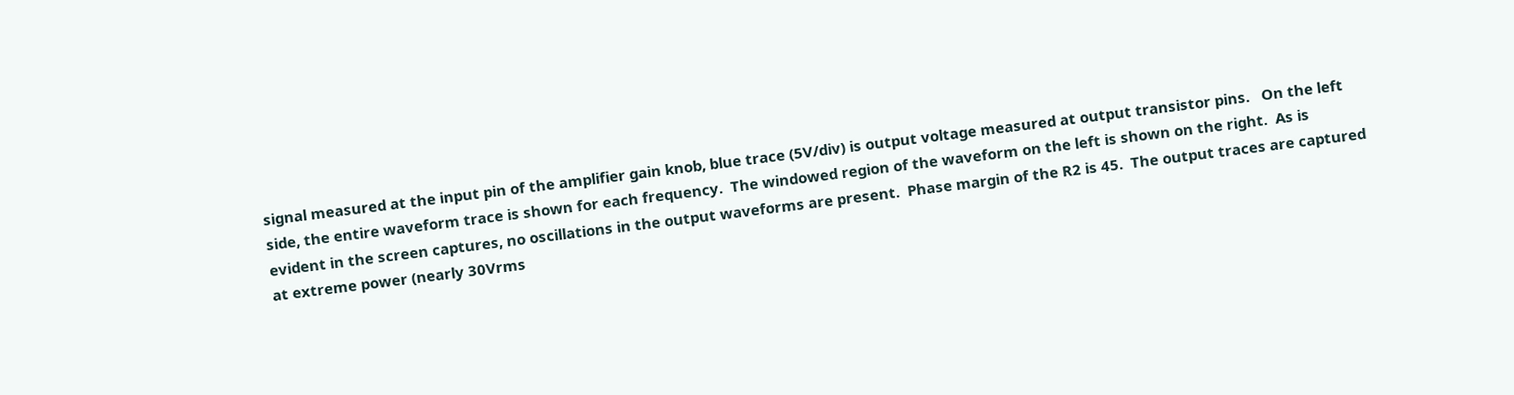signal measured at the input pin of the amplifier gain knob, blue trace (5V/div) is output voltage measured at output transistor pins.   On the left side, the entire waveform trace is shown for each frequency.  The windowed region of the waveform on the left is shown on the right.  As is evident in the screen captures, no oscillations in the output waveforms are present.  Phase margin of the R2 is 45.  The output traces are captured at extreme power (nearly 30Vrms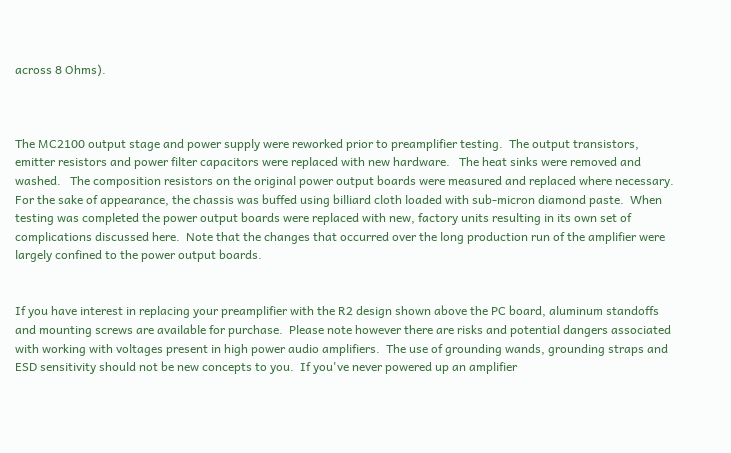across 8 Ohms).



The MC2100 output stage and power supply were reworked prior to preamplifier testing.  The output transistors, emitter resistors and power filter capacitors were replaced with new hardware.   The heat sinks were removed and washed.   The composition resistors on the original power output boards were measured and replaced where necessary.  For the sake of appearance, the chassis was buffed using billiard cloth loaded with sub-micron diamond paste.  When testing was completed the power output boards were replaced with new, factory units resulting in its own set of complications discussed here.  Note that the changes that occurred over the long production run of the amplifier were largely confined to the power output boards.


If you have interest in replacing your preamplifier with the R2 design shown above the PC board, aluminum standoffs and mounting screws are available for purchase.  Please note however there are risks and potential dangers associated with working with voltages present in high power audio amplifiers.  The use of grounding wands, grounding straps and ESD sensitivity should not be new concepts to you.  If you've never powered up an amplifier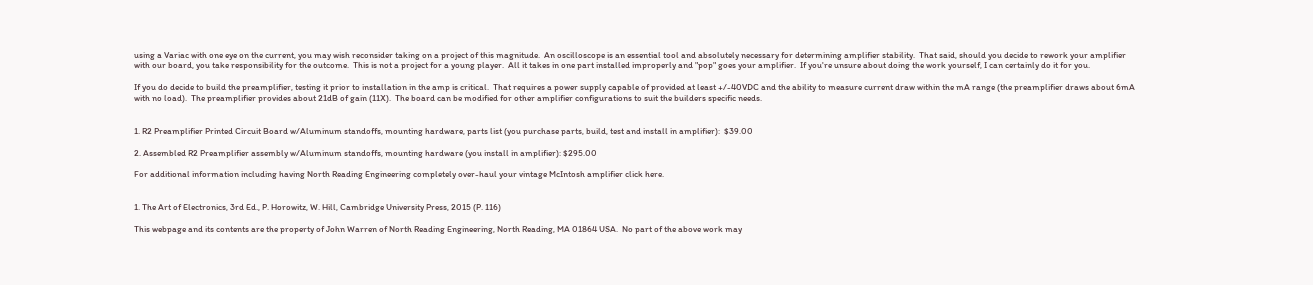using a Variac with one eye on the current, you may wish reconsider taking on a project of this magnitude.  An oscilloscope is an essential tool and absolutely necessary for determining amplifier stability.  That said, should you decide to rework your amplifier with our board, you take responsibility for the outcome.  This is not a project for a young player.  All it takes in one part installed improperly and "pop" goes your amplifier.  If you're unsure about doing the work yourself, I can certainly do it for you.

If you do decide to build the preamplifier, testing it prior to installation in the amp is critical.  That requires a power supply capable of provided at least +/-40VDC and the ability to measure current draw within the mA range (the preamplifier draws about 6mA with no load).  The preamplifier provides about 21dB of gain (11X).  The board can be modified for other amplifier configurations to suit the builders specific needs.


1. R2 Preamplifier Printed Circuit Board w/Aluminum standoffs, mounting hardware, parts list (you purchase parts, build, test and install in amplifier):  $39.00

2. Assembled R2 Preamplifier assembly w/Aluminum standoffs, mounting hardware (you install in amplifier): $295.00

For additional information including having North Reading Engineering completely over-haul your vintage McIntosh amplifier click here.


1. The Art of Electronics, 3rd Ed., P. Horowitz, W. Hill, Cambridge University Press, 2015 (P. 116)

This webpage and its contents are the property of John Warren of North Reading Engineering, North Reading, MA 01864 USA.  No part of the above work may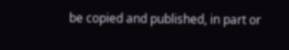be copied and published, in part or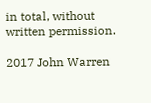in total, without written permission.

2017 John Warren